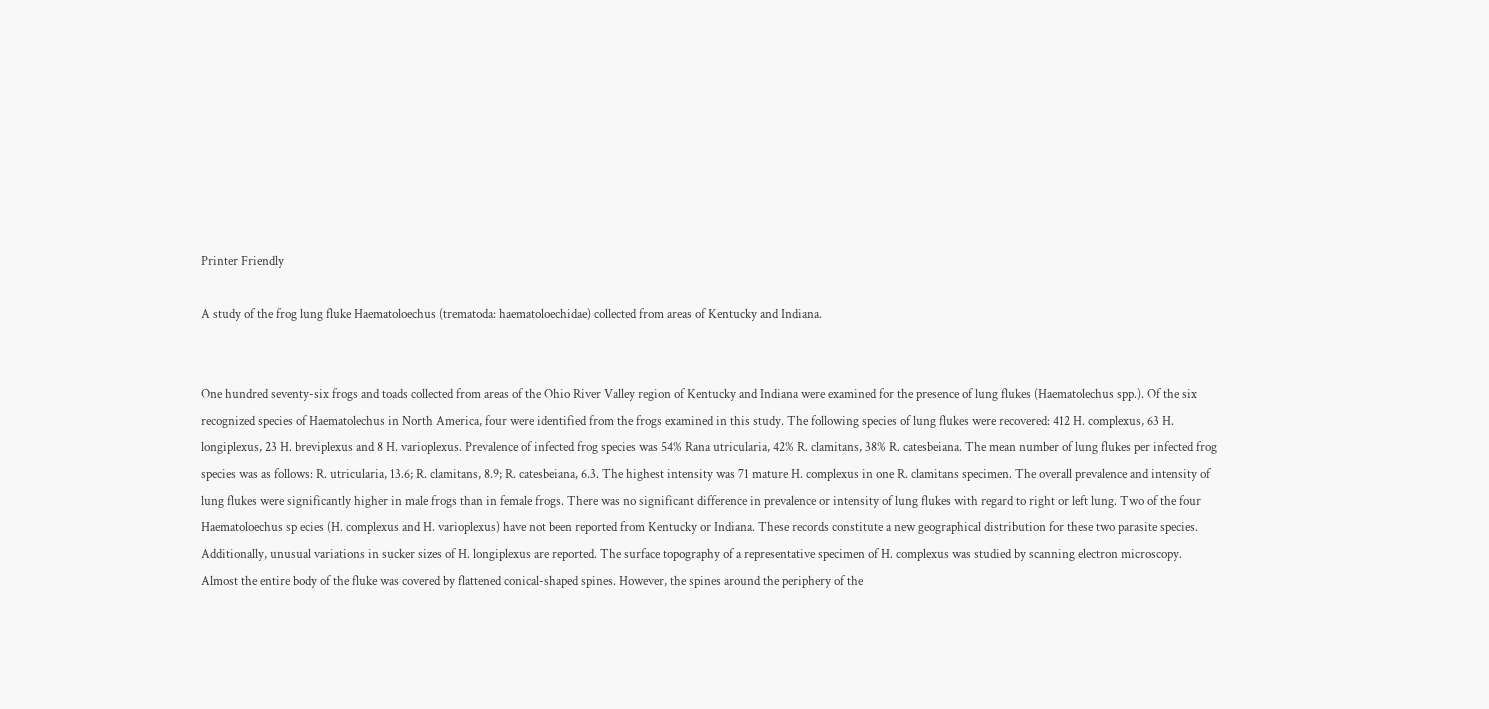Printer Friendly

A study of the frog lung fluke Haematoloechus (trematoda: haematoloechidae) collected from areas of Kentucky and Indiana.


One hundred seventy-six frogs and toads collected from areas of the Ohio River Valley region of Kentucky and Indiana were examined for the presence of lung flukes (Haematolechus spp.). Of the six recognized species of Haematolechus in North America, four were identified from the frogs examined in this study. The following species of lung flukes were recovered: 412 H. complexus, 63 H. longiplexus, 23 H. breviplexus and 8 H. varioplexus. Prevalence of infected frog species was 54% Rana utricularia, 42% R. clamitans, 38% R. catesbeiana. The mean number of lung flukes per infected frog species was as follows: R. utricularia, 13.6; R. clamitans, 8.9; R. catesbeiana, 6.3. The highest intensity was 71 mature H. complexus in one R. clamitans specimen. The overall prevalence and intensity of lung flukes were significantly higher in male frogs than in female frogs. There was no significant difference in prevalence or intensity of lung flukes with regard to right or left lung. Two of the four Haematoloechus sp ecies (H. complexus and H. varioplexus) have not been reported from Kentucky or Indiana. These records constitute a new geographical distribution for these two parasite species. Additionally, unusual variations in sucker sizes of H. longiplexus are reported. The surface topography of a representative specimen of H. complexus was studied by scanning electron microscopy. Almost the entire body of the fluke was covered by flattened conical-shaped spines. However, the spines around the periphery of the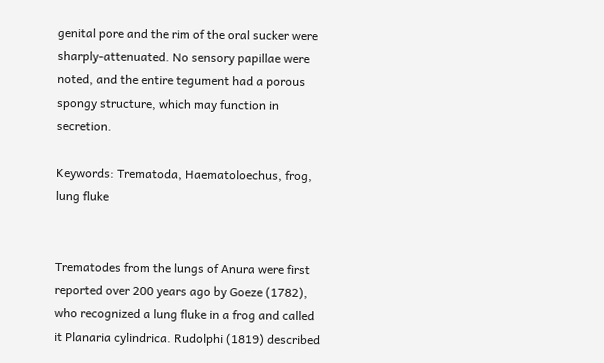genital pore and the rim of the oral sucker were sharply-attenuated. No sensory papillae were noted, and the entire tegument had a porous spongy structure, which may function in secretion.

Keywords: Trematoda, Haematoloechus, frog, lung fluke


Trematodes from the lungs of Anura were first reported over 200 years ago by Goeze (1782), who recognized a lung fluke in a frog and called it Planaria cylindrica. Rudolphi (1819) described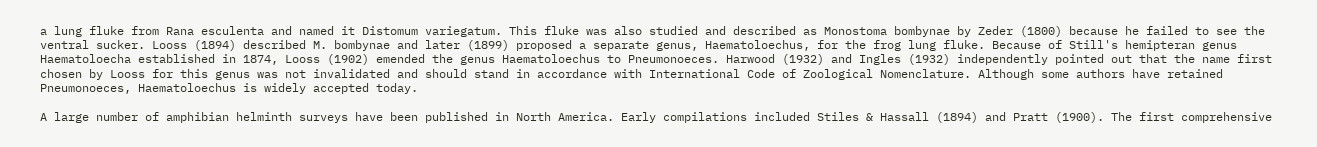a lung fluke from Rana esculenta and named it Distomum variegatum. This fluke was also studied and described as Monostoma bombynae by Zeder (1800) because he failed to see the ventral sucker. Looss (1894) described M. bombynae and later (1899) proposed a separate genus, Haematoloechus, for the frog lung fluke. Because of Still's hemipteran genus Haematoloecha established in 1874, Looss (1902) emended the genus Haematoloechus to Pneumonoeces. Harwood (1932) and Ingles (1932) independently pointed out that the name first chosen by Looss for this genus was not invalidated and should stand in accordance with International Code of Zoological Nomenclature. Although some authors have retained Pneumonoeces, Haematoloechus is widely accepted today.

A large number of amphibian helminth surveys have been published in North America. Early compilations included Stiles & Hassall (1894) and Pratt (1900). The first comprehensive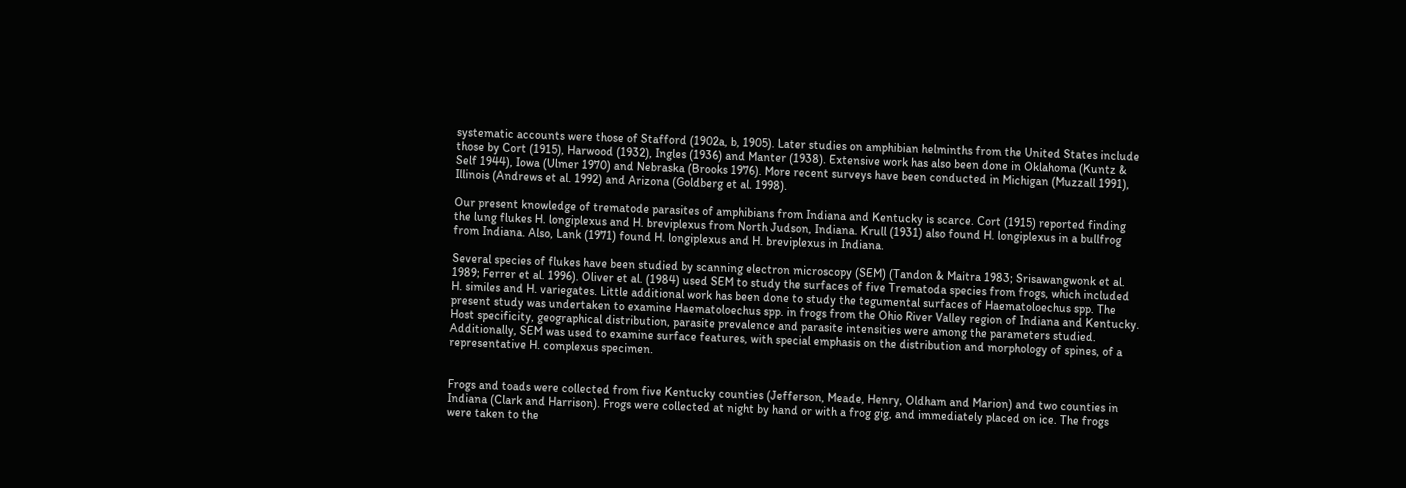systematic accounts were those of Stafford (1902a, b, 1905). Later studies on amphibian helminths from the United States include those by Cort (1915), Harwood (1932), Ingles (1936) and Manter (1938). Extensive work has also been done in Oklahoma (Kuntz & Self 1944), Iowa (Ulmer 1970) and Nebraska (Brooks 1976). More recent surveys have been conducted in Michigan (Muzzall 1991), Illinois (Andrews et al. 1992) and Arizona (Goldberg et al. 1998).

Our present knowledge of trematode parasites of amphibians from Indiana and Kentucky is scarce. Cort (1915) reported finding the lung flukes H. longiplexus and H. breviplexus from North Judson, Indiana. Krull (1931) also found H. longiplexus in a bullfrog from Indiana. Also, Lank (1971) found H. longiplexus and H. breviplexus in Indiana.

Several species of flukes have been studied by scanning electron microscopy (SEM) (Tandon & Maitra 1983; Srisawangwonk et al. 1989; Ferrer et al. 1996). Oliver et al. (1984) used SEM to study the surfaces of five Trematoda species from frogs, which included H. similes and H. variegates. Little additional work has been done to study the tegumental surfaces of Haematoloechus spp. The present study was undertaken to examine Haematoloechus spp. in frogs from the Ohio River Valley region of Indiana and Kentucky. Host specificity, geographical distribution, parasite prevalence and parasite intensities were among the parameters studied. Additionally, SEM was used to examine surface features, with special emphasis on the distribution and morphology of spines, of a representative H. complexus specimen.


Frogs and toads were collected from five Kentucky counties (Jefferson, Meade, Henry, Oldham and Marion) and two counties in Indiana (Clark and Harrison). Frogs were collected at night by hand or with a frog gig, and immediately placed on ice. The frogs were taken to the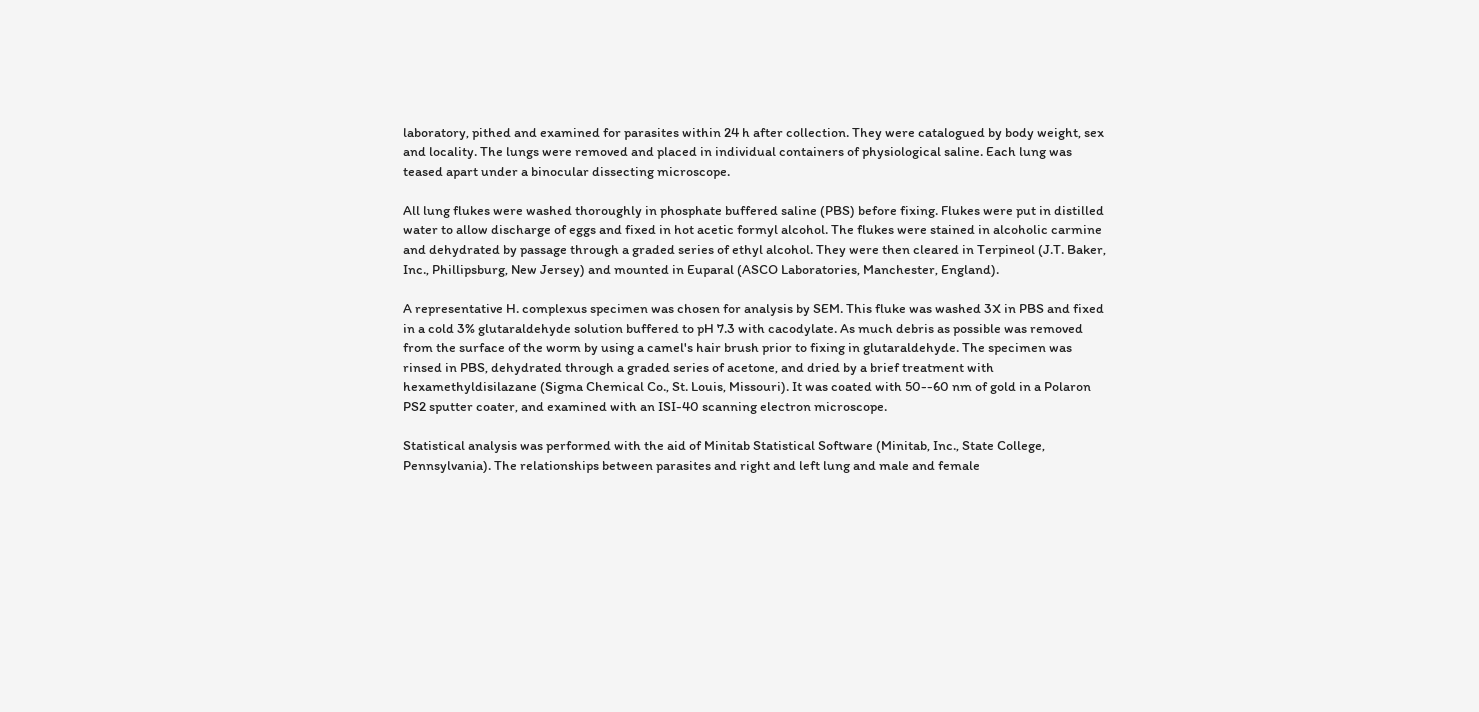laboratory, pithed and examined for parasites within 24 h after collection. They were catalogued by body weight, sex and locality. The lungs were removed and placed in individual containers of physiological saline. Each lung was teased apart under a binocular dissecting microscope.

All lung flukes were washed thoroughly in phosphate buffered saline (PBS) before fixing. Flukes were put in distilled water to allow discharge of eggs and fixed in hot acetic formyl alcohol. The flukes were stained in alcoholic carmine and dehydrated by passage through a graded series of ethyl alcohol. They were then cleared in Terpineol (J.T. Baker, Inc., Phillipsburg, New Jersey) and mounted in Euparal (ASCO Laboratories, Manchester, England).

A representative H. complexus specimen was chosen for analysis by SEM. This fluke was washed 3X in PBS and fixed in a cold 3% glutaraldehyde solution buffered to pH 7.3 with cacodylate. As much debris as possible was removed from the surface of the worm by using a camel's hair brush prior to fixing in glutaraldehyde. The specimen was rinsed in PBS, dehydrated through a graded series of acetone, and dried by a brief treatment with hexamethyldisilazane (Sigma Chemical Co., St. Louis, Missouri). It was coated with 50--60 nm of gold in a Polaron PS2 sputter coater, and examined with an ISI-40 scanning electron microscope.

Statistical analysis was performed with the aid of Minitab Statistical Software (Minitab, Inc., State College, Pennsylvania). The relationships between parasites and right and left lung and male and female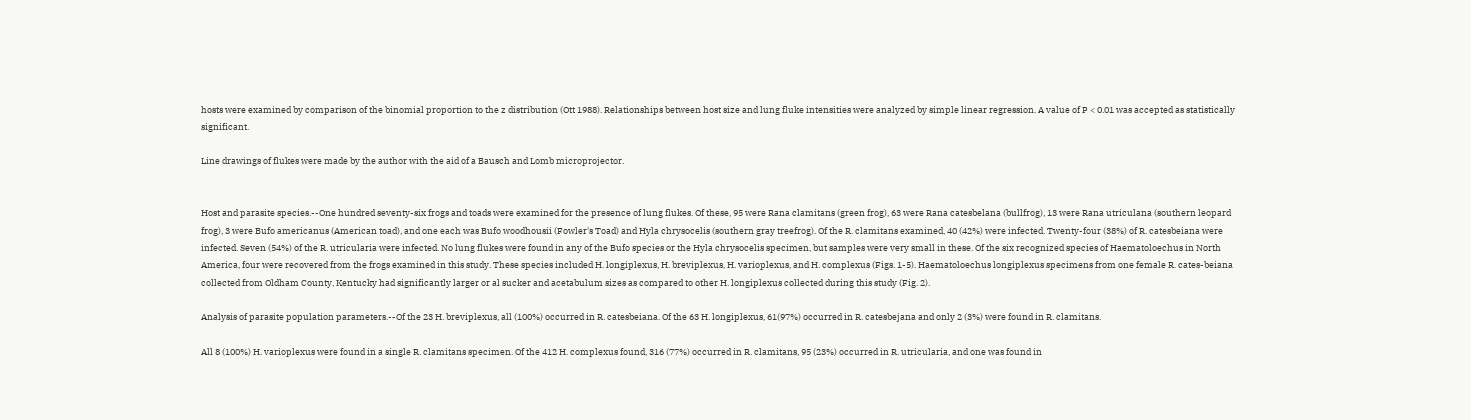hosts were examined by comparison of the binomial proportion to the z distribution (Ott 1988). Relationships between host size and lung fluke intensities were analyzed by simple linear regression. A value of P < 0.01 was accepted as statistically significant.

Line drawings of flukes were made by the author with the aid of a Bausch and Lomb microprojector.


Host and parasite species.--One hundred seventy-six frogs and toads were examined for the presence of lung flukes. Of these, 95 were Rana clamitans (green frog), 63 were Rana catesbelana (bullfrog), 13 were Rana utriculana (southern leopard frog), 3 were Bufo americanus (American toad), and one each was Bufo woodhousii (Fowler's Toad) and Hyla chrysocelis (southern gray treefrog). Of the R. clamitans examined, 40 (42%) were infected. Twenty-four (38%) of R. catesbeiana were infected. Seven (54%) of the R. utricularia were infected. No lung flukes were found in any of the Bufo species or the Hyla chrysocelis specimen, but samples were very small in these. Of the six recognized species of Haematoloechus in North America, four were recovered from the frogs examined in this study. These species included H. longiplexus, H. breviplexus, H. varioplexus, and H. complexus (Figs. 1-5). Haematoloechus longiplexus specimens from one female R. cates-beiana collected from Oldham County, Kentucky had significantly larger or al sucker and acetabulum sizes as compared to other H. longiplexus collected during this study (Fig. 2).

Analysis of parasite population parameters.--Of the 23 H. breviplexus, all (100%) occurred in R. catesbeiana. Of the 63 H. longiplexus, 61(97%) occurred in R. catesbejana and only 2 (3%) were found in R. clamitans.

All 8 (100%) H. varioplexus were found in a single R. clamitans specimen. Of the 412 H. complexus found, 316 (77%) occurred in R. clamitans, 95 (23%) occurred in R. utricularia, and one was found in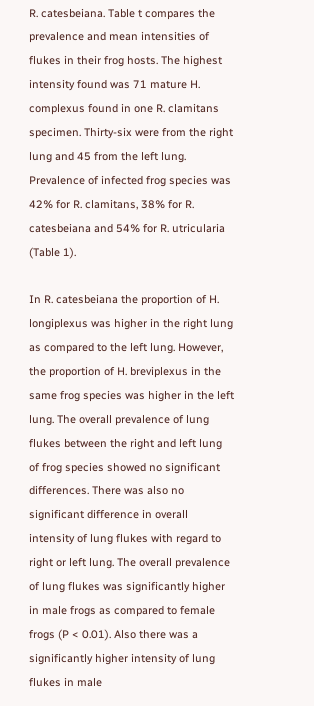R. catesbeiana. Table t compares the prevalence and mean intensities of flukes in their frog hosts. The highest intensity found was 71 mature H. complexus found in one R. clamitans specimen. Thirty-six were from the right lung and 45 from the left lung. Prevalence of infected frog species was 42% for R. clamitans, 38% for R. catesbeiana and 54% for R. utricularia (Table 1).

In R. catesbeiana the proportion of H. longiplexus was higher in the right lung as compared to the left lung. However, the proportion of H. breviplexus in the same frog species was higher in the left lung. The overall prevalence of lung flukes between the right and left lung of frog species showed no significant differences. There was also no significant difference in overall intensity of lung flukes with regard to right or left lung. The overall prevalence of lung flukes was significantly higher in male frogs as compared to female frogs (P < 0.01). Also there was a significantly higher intensity of lung flukes in male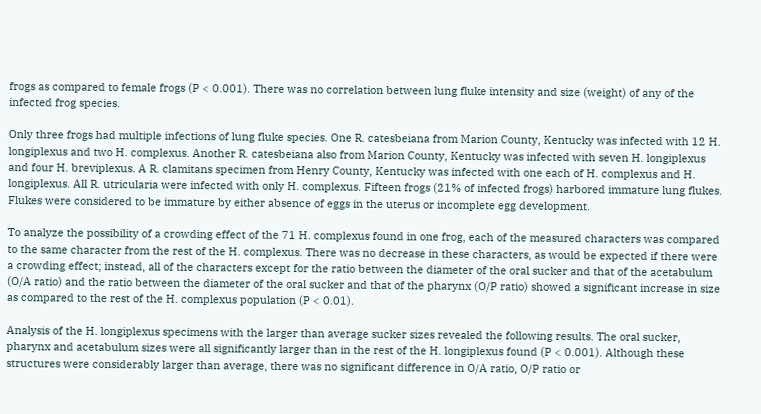frogs as compared to female frogs (P < 0.001). There was no correlation between lung fluke intensity and size (weight) of any of the infected frog species.

Only three frogs had multiple infections of lung fluke species. One R. catesbeiana from Marion County, Kentucky was infected with 12 H. longiplexus and two H. complexus. Another R. catesbeiana also from Marion County, Kentucky was infected with seven H. longiplexus and four H. breviplexus. A R. clamitans specimen from Henry County, Kentucky was infected with one each of H. complexus and H. longiplexus. All R. utricularia were infected with only H. complexus. Fifteen frogs (21% of infected frogs) harbored immature lung flukes. Flukes were considered to be immature by either absence of eggs in the uterus or incomplete egg development.

To analyze the possibility of a crowding effect of the 71 H. complexus found in one frog, each of the measured characters was compared to the same character from the rest of the H. complexus. There was no decrease in these characters, as would be expected if there were a crowding effect; instead, all of the characters except for the ratio between the diameter of the oral sucker and that of the acetabulum (O/A ratio) and the ratio between the diameter of the oral sucker and that of the pharynx (O/P ratio) showed a significant increase in size as compared to the rest of the H. complexus population (P < 0.01).

Analysis of the H. longiplexus specimens with the larger than average sucker sizes revealed the following results. The oral sucker, pharynx and acetabulum sizes were all significantly larger than in the rest of the H. longiplexus found (P < 0.001). Although these structures were considerably larger than average, there was no significant difference in O/A ratio, O/P ratio or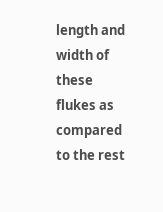length and width of these flukes as compared to the rest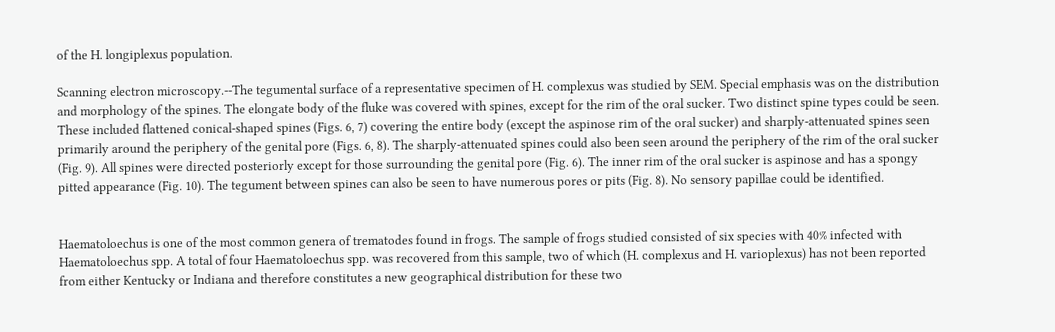of the H. longiplexus population.

Scanning electron microscopy.--The tegumental surface of a representative specimen of H. complexus was studied by SEM. Special emphasis was on the distribution and morphology of the spines. The elongate body of the fluke was covered with spines, except for the rim of the oral sucker. Two distinct spine types could be seen. These included flattened conical-shaped spines (Figs. 6, 7) covering the entire body (except the aspinose rim of the oral sucker) and sharply-attenuated spines seen primarily around the periphery of the genital pore (Figs. 6, 8). The sharply-attenuated spines could also been seen around the periphery of the rim of the oral sucker (Fig. 9). All spines were directed posteriorly except for those surrounding the genital pore (Fig. 6). The inner rim of the oral sucker is aspinose and has a spongy pitted appearance (Fig. 10). The tegument between spines can also be seen to have numerous pores or pits (Fig. 8). No sensory papillae could be identified.


Haematoloechus is one of the most common genera of trematodes found in frogs. The sample of frogs studied consisted of six species with 40% infected with Haematoloechus spp. A total of four Haematoloechus spp. was recovered from this sample, two of which (H. complexus and H. varioplexus) has not been reported from either Kentucky or Indiana and therefore constitutes a new geographical distribution for these two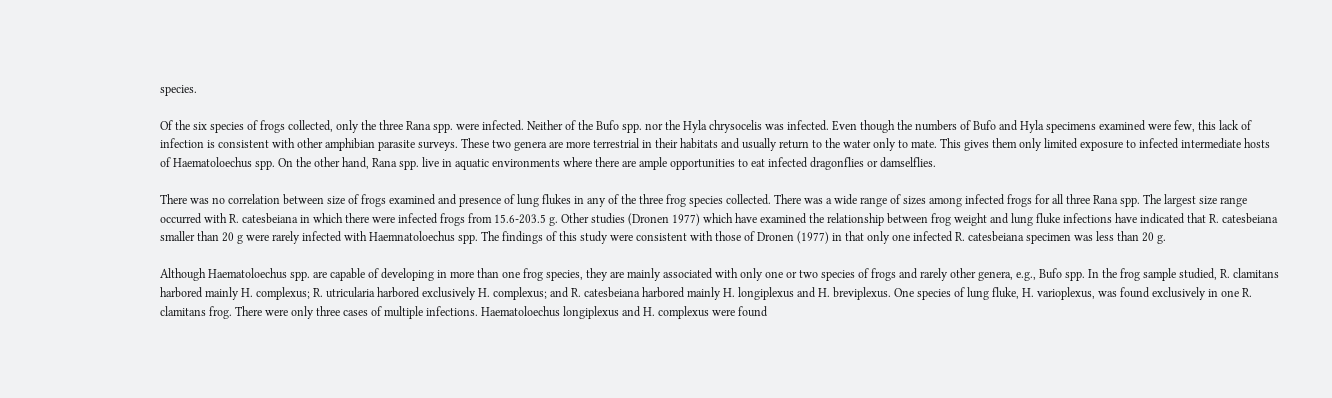species.

Of the six species of frogs collected, only the three Rana spp. were infected. Neither of the Bufo spp. nor the Hyla chrysocelis was infected. Even though the numbers of Bufo and Hyla specimens examined were few, this lack of infection is consistent with other amphibian parasite surveys. These two genera are more terrestrial in their habitats and usually return to the water only to mate. This gives them only limited exposure to infected intermediate hosts of Haematoloechus spp. On the other hand, Rana spp. live in aquatic environments where there are ample opportunities to eat infected dragonflies or damselflies.

There was no correlation between size of frogs examined and presence of lung flukes in any of the three frog species collected. There was a wide range of sizes among infected frogs for all three Rana spp. The largest size range occurred with R. catesbeiana in which there were infected frogs from 15.6-203.5 g. Other studies (Dronen 1977) which have examined the relationship between frog weight and lung fluke infections have indicated that R. catesbeiana smaller than 20 g were rarely infected with Haemnatoloechus spp. The findings of this study were consistent with those of Dronen (1977) in that only one infected R. catesbeiana specimen was less than 20 g.

Although Haematoloechus spp. are capable of developing in more than one frog species, they are mainly associated with only one or two species of frogs and rarely other genera, e.g., Bufo spp. In the frog sample studied, R. clamitans harbored mainly H. complexus; R. utricularia harbored exclusively H. complexus; and R. catesbeiana harbored mainly H. longiplexus and H. breviplexus. One species of lung fluke, H. varioplexus, was found exclusively in one R. clamitans frog. There were only three cases of multiple infections. Haematoloechus longiplexus and H. complexus were found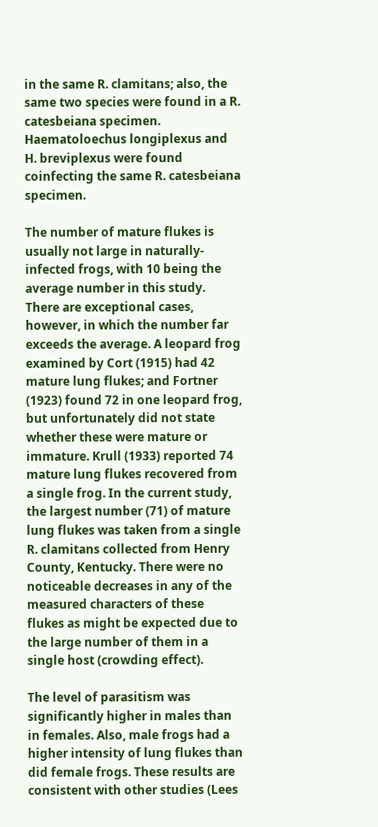in the same R. clamitans; also, the same two species were found in a R. catesbeiana specimen. Haematoloechus longiplexus and H. breviplexus were found coinfecting the same R. catesbeiana specimen.

The number of mature flukes is usually not large in naturally-infected frogs, with 10 being the average number in this study. There are exceptional cases, however, in which the number far exceeds the average. A leopard frog examined by Cort (1915) had 42 mature lung flukes; and Fortner (1923) found 72 in one leopard frog, but unfortunately did not state whether these were mature or immature. Krull (1933) reported 74 mature lung flukes recovered from a single frog. In the current study, the largest number (71) of mature lung flukes was taken from a single R. clamitans collected from Henry County, Kentucky. There were no noticeable decreases in any of the measured characters of these flukes as might be expected due to the large number of them in a single host (crowding effect).

The level of parasitism was significantly higher in males than in females. Also, male frogs had a higher intensity of lung flukes than did female frogs. These results are consistent with other studies (Lees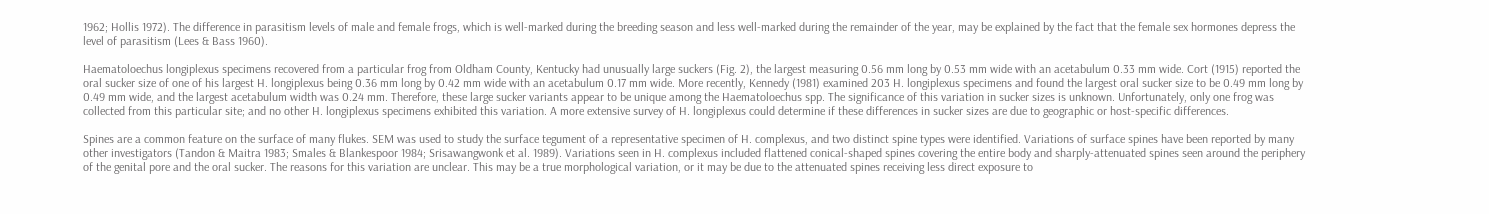1962; Hollis 1972). The difference in parasitism levels of male and female frogs, which is well-marked during the breeding season and less well-marked during the remainder of the year, may be explained by the fact that the female sex hormones depress the level of parasitism (Lees & Bass 1960).

Haematoloechus longiplexus specimens recovered from a particular frog from Oldham County, Kentucky had unusually large suckers (Fig. 2), the largest measuring 0.56 mm long by 0.53 mm wide with an acetabulum 0.33 mm wide. Cort (1915) reported the oral sucker size of one of his largest H. longiplexus being 0.36 mm long by 0.42 mm wide with an acetabulum 0.17 mm wide. More recently, Kennedy (1981) examined 203 H. longiplexus specimens and found the largest oral sucker size to be 0.49 mm long by 0.49 mm wide, and the largest acetabulum width was 0.24 mm. Therefore, these large sucker variants appear to be unique among the Haematoloechus spp. The significance of this variation in sucker sizes is unknown. Unfortunately, only one frog was collected from this particular site; and no other H. longiplexus specimens exhibited this variation. A more extensive survey of H. longiplexus could determine if these differences in sucker sizes are due to geographic or host-specific differences.

Spines are a common feature on the surface of many flukes. SEM was used to study the surface tegument of a representative specimen of H. complexus, and two distinct spine types were identified. Variations of surface spines have been reported by many other investigators (Tandon & Maitra 1983; Smales & Blankespoor 1984; Srisawangwonk et al. 1989). Variations seen in H. complexus included flattened conical-shaped spines covering the entire body and sharply-attenuated spines seen around the periphery of the genital pore and the oral sucker. The reasons for this variation are unclear. This may be a true morphological variation, or it may be due to the attenuated spines receiving less direct exposure to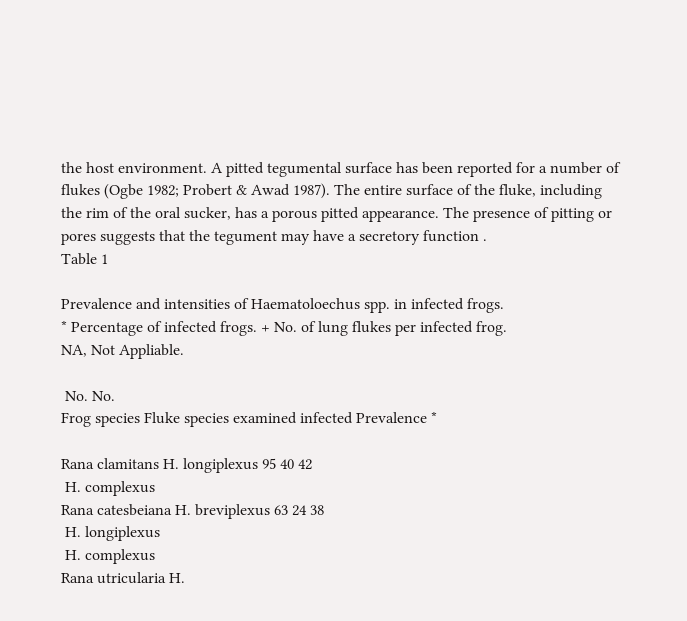the host environment. A pitted tegumental surface has been reported for a number of flukes (Ogbe 1982; Probert & Awad 1987). The entire surface of the fluke, including the rim of the oral sucker, has a porous pitted appearance. The presence of pitting or pores suggests that the tegument may have a secretory function .
Table 1

Prevalence and intensities of Haematoloechus spp. in infected frogs.
* Percentage of infected frogs. + No. of lung flukes per infected frog.
NA, Not Appliable.

 No. No.
Frog species Fluke species examined infected Prevalence *

Rana clamitans H. longiplexus 95 40 42
 H. complexus
Rana catesbeiana H. breviplexus 63 24 38
 H. longiplexus
 H. complexus
Rana utricularia H.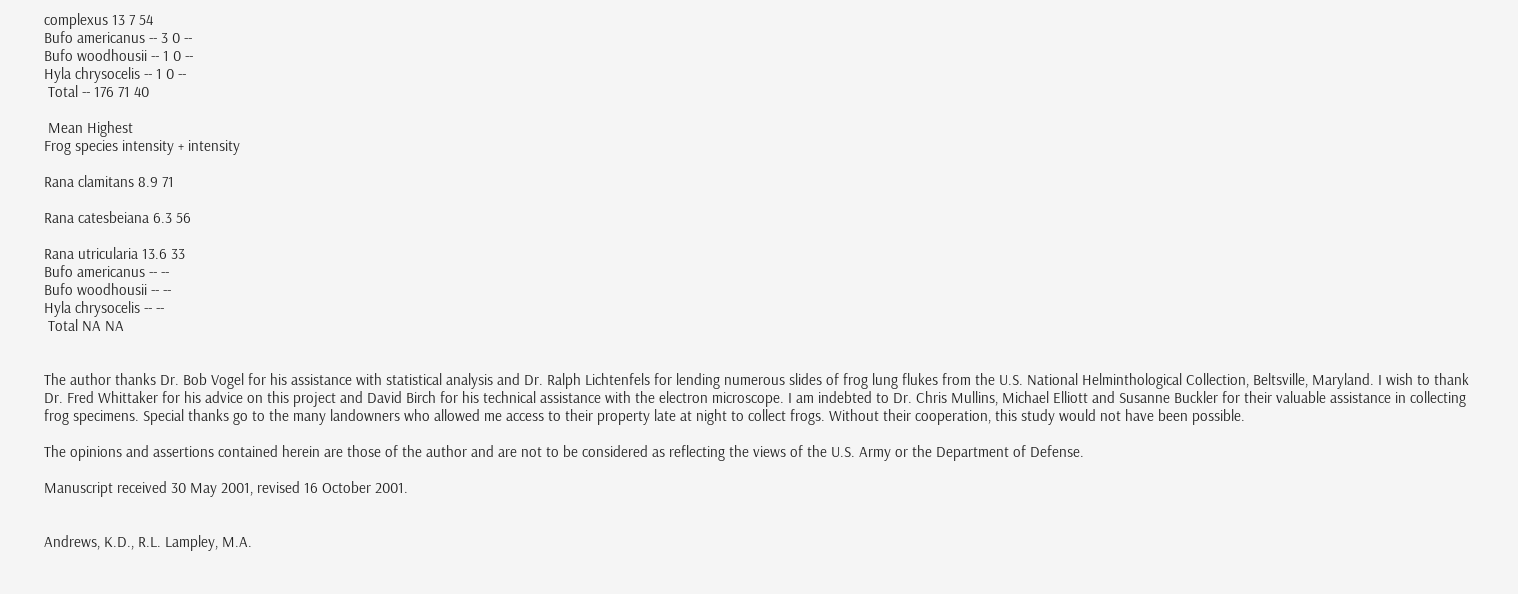complexus 13 7 54
Bufo americanus -- 3 0 --
Bufo woodhousii -- 1 0 --
Hyla chrysocelis -- 1 0 --
 Total -- 176 71 40

 Mean Highest
Frog species intensity + intensity

Rana clamitans 8.9 71

Rana catesbeiana 6.3 56

Rana utricularia 13.6 33
Bufo americanus -- --
Bufo woodhousii -- --
Hyla chrysocelis -- --
 Total NA NA


The author thanks Dr. Bob Vogel for his assistance with statistical analysis and Dr. Ralph Lichtenfels for lending numerous slides of frog lung flukes from the U.S. National Helminthological Collection, Beltsville, Maryland. I wish to thank Dr. Fred Whittaker for his advice on this project and David Birch for his technical assistance with the electron microscope. I am indebted to Dr. Chris Mullins, Michael Elliott and Susanne Buckler for their valuable assistance in collecting frog specimens. Special thanks go to the many landowners who allowed me access to their property late at night to collect frogs. Without their cooperation, this study would not have been possible.

The opinions and assertions contained herein are those of the author and are not to be considered as reflecting the views of the U.S. Army or the Department of Defense.

Manuscript received 30 May 2001, revised 16 October 2001.


Andrews, K.D., R.L. Lampley, M.A.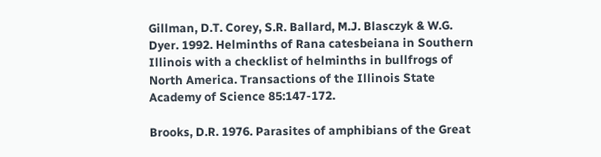Gillman, D.T. Corey, S.R. Ballard, M.J. Blasczyk & W.G. Dyer. 1992. Helminths of Rana catesbeiana in Southern Illinois with a checklist of helminths in bullfrogs of North America. Transactions of the Illinois State Academy of Science 85:147-172.

Brooks, D.R. 1976. Parasites of amphibians of the Great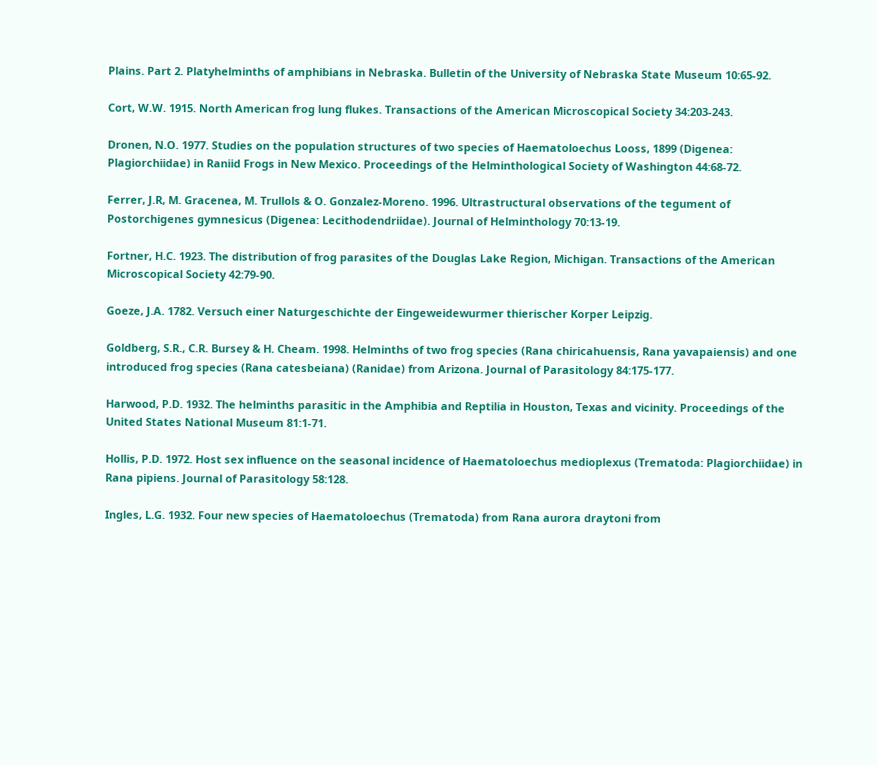Plains. Part 2. Platyhelminths of amphibians in Nebraska. Bulletin of the University of Nebraska State Museum 10:65-92.

Cort, W.W. 1915. North American frog lung flukes. Transactions of the American Microscopical Society 34:203-243.

Dronen, N.O. 1977. Studies on the population structures of two species of Haematoloechus Looss, 1899 (Digenea: Plagiorchiidae) in Raniid Frogs in New Mexico. Proceedings of the Helminthological Society of Washington 44:68-72.

Ferrer, J.R, M. Gracenea, M. Trullols & O. Gonzalez-Moreno. 1996. Ultrastructural observations of the tegument of Postorchigenes gymnesicus (Digenea: Lecithodendriidae). Journal of Helminthology 70:13-19.

Fortner, H.C. 1923. The distribution of frog parasites of the Douglas Lake Region, Michigan. Transactions of the American Microscopical Society 42:79-90.

Goeze, J.A. 1782. Versuch einer Naturgeschichte der Eingeweidewurmer thierischer Korper Leipzig.

Goldberg, S.R., C.R. Bursey & H. Cheam. 1998. Helminths of two frog species (Rana chiricahuensis, Rana yavapaiensis) and one introduced frog species (Rana catesbeiana) (Ranidae) from Arizona. Journal of Parasitology 84:175-177.

Harwood, P.D. 1932. The helminths parasitic in the Amphibia and Reptilia in Houston, Texas and vicinity. Proceedings of the United States National Museum 81:1-71.

Hollis, P.D. 1972. Host sex influence on the seasonal incidence of Haematoloechus medioplexus (Trematoda: Plagiorchiidae) in Rana pipiens. Journal of Parasitology 58:128.

Ingles, L.G. 1932. Four new species of Haematoloechus (Trematoda) from Rana aurora draytoni from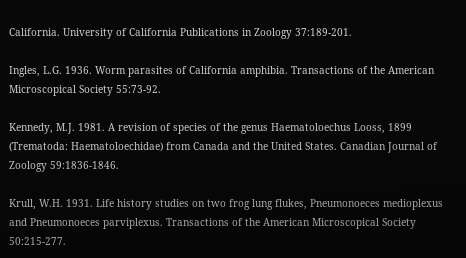California. University of California Publications in Zoology 37:189-201.

Ingles, L.G. 1936. Worm parasites of California amphibia. Transactions of the American Microscopical Society 55:73-92.

Kennedy, M.J. 1981. A revision of species of the genus Haematoloechus Looss, 1899 (Trematoda: Haematoloechidae) from Canada and the United States. Canadian Journal of Zoology 59:1836-1846.

Krull, W.H. 1931. Life history studies on two frog lung flukes, Pneumonoeces medioplexus and Pneumonoeces parviplexus. Transactions of the American Microscopical Society 50:215-277.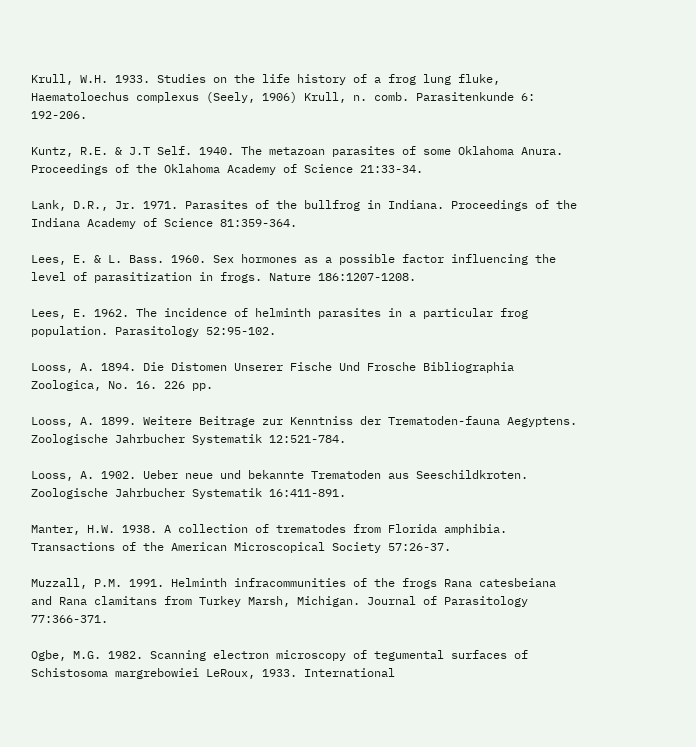Krull, W.H. 1933. Studies on the life history of a frog lung fluke, Haematoloechus complexus (Seely, 1906) Krull, n. comb. Parasitenkunde 6: 192-206.

Kuntz, R.E. & J.T Self. 1940. The metazoan parasites of some Oklahoma Anura. Proceedings of the Oklahoma Academy of Science 21:33-34.

Lank, D.R., Jr. 1971. Parasites of the bullfrog in Indiana. Proceedings of the Indiana Academy of Science 81:359-364.

Lees, E. & L. Bass. 1960. Sex hormones as a possible factor influencing the level of parasitization in frogs. Nature 186:1207-1208.

Lees, E. 1962. The incidence of helminth parasites in a particular frog population. Parasitology 52:95-102.

Looss, A. 1894. Die Distomen Unserer Fische Und Frosche Bibliographia Zoologica, No. 16. 226 pp.

Looss, A. 1899. Weitere Beitrage zur Kenntniss der Trematoden-fauna Aegyptens. Zoologische Jahrbucher Systematik 12:521-784.

Looss, A. 1902. Ueber neue und bekannte Trematoden aus Seeschildkroten. Zoologische Jahrbucher Systematik 16:411-891.

Manter, H.W. 1938. A collection of trematodes from Florida amphibia. Transactions of the American Microscopical Society 57:26-37.

Muzzall, P.M. 1991. Helminth infracommunities of the frogs Rana catesbeiana and Rana clamitans from Turkey Marsh, Michigan. Journal of Parasitology 77:366-371.

Ogbe, M.G. 1982. Scanning electron microscopy of tegumental surfaces of Schistosoma margrebowiei LeRoux, 1933. International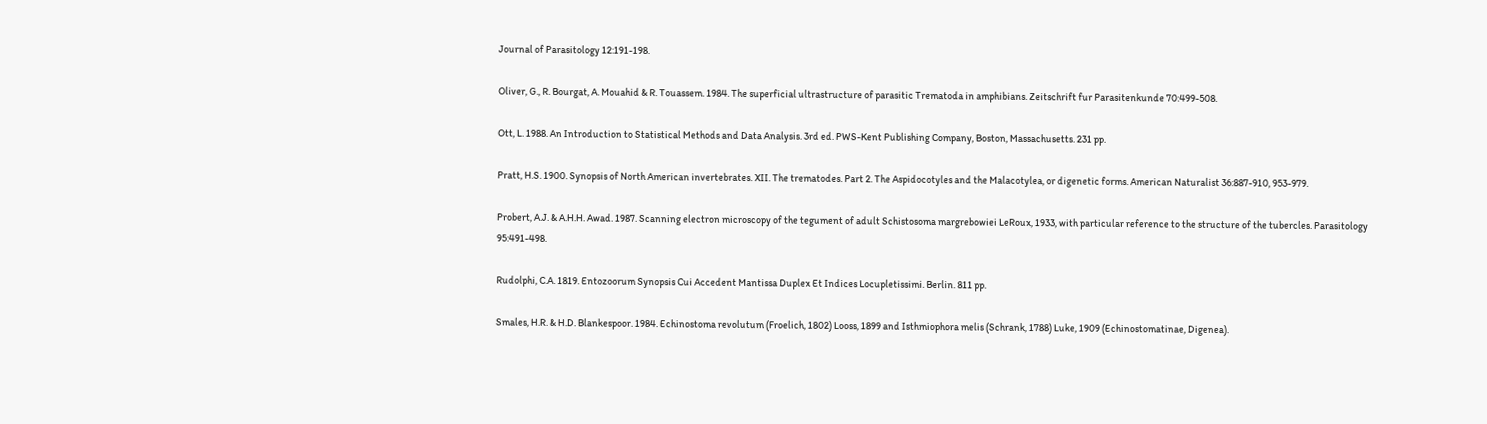Journal of Parasitology 12:191-198.

Oliver, G., R. Bourgat, A. Mouahid & R. Touassem. 1984. The superficial ultrastructure of parasitic Trematoda in amphibians. Zeitschrift fur Parasitenkunde 70:499-508.

Ott, L. 1988. An Introduction to Statistical Methods and Data Analysis. 3rd ed. PWS-Kent Publishing Company, Boston, Massachusetts. 231 pp.

Pratt, H.S. 1900. Synopsis of North American invertebrates. XII. The trematodes. Part 2. The Aspidocotyles and the Malacotylea, or digenetic forms. American Naturalist 36:887-910, 953-979.

Probert, A.J. & A.H.H. Awad. 1987. Scanning electron microscopy of the tegument of adult Schistosoma margrebowiei LeRoux, 1933, with particular reference to the structure of the tubercles. Parasitology 95:491-498.

Rudolphi, C.A. 1819. Entozoorum Synopsis Cui Accedent Mantissa Duplex Et Indices Locupletissimi. Berlin. 811 pp.

Smales, H.R. & H.D. Blankespoor. 1984. Echinostoma revolutum (Froelich, 1802) Looss, 1899 and Isthmiophora melis (Schrank, 1788) Luke, 1909 (Echinostomatinae, Digenea).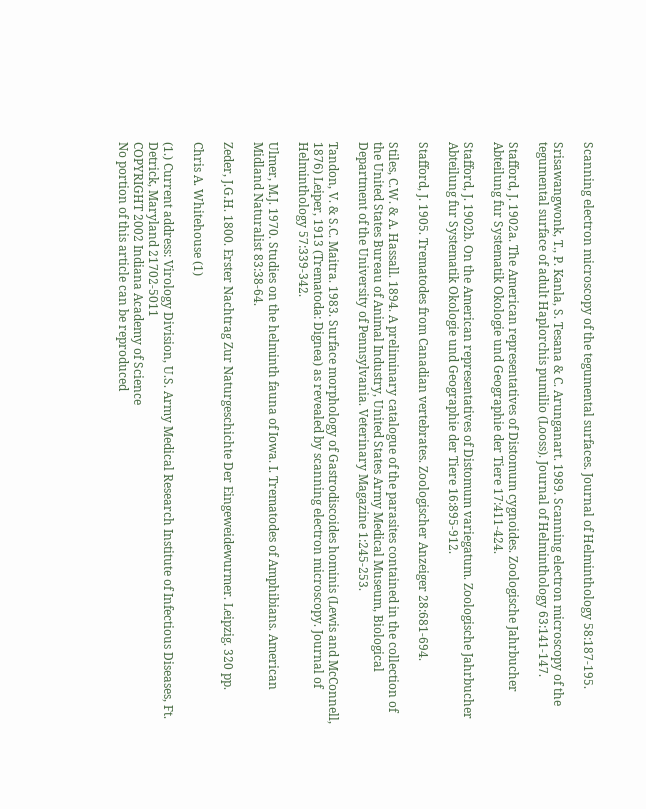Scanning electron microscopy of the tegumental surfaces. Journal of Helminthology 58:187-195.

Srisawangwonk, T., P. Kanla, S. Tesana & C. Arunganart. 1989. Scanning electron microscopy of the tegumental surface of adult Haplorchis pumilio (Looss). Journal of Helminthology 63:141-147.

Stafford, J. 1902a. The American representatives of Distomum cygnoides. Zoologische Jahrbucher Abteilung fur Systematik Okologie und Geographie der Tiere 17:411-424.

Stafford, J. 1902b. On the American representatives of Distomum variegatum. Zoologische Jahrbucher Abteilung fur Systematik Okologie und Geographie der Tiere 16:895-912.

Stafford, J. 1905. Trematodes from Canadian vertebrates. Zoologischer Anzeiger 28:681-694.

Stiles, C.W. & A. Hassall. 1894. A preliminary catalogue of the parasites contained in the collection of the United States Bureau of Animal Industry, United States Army Medical Museum, Biological Department of the University of Pennsylvania. Veterinary Magazine 1:245-253.

Tandon, V. & S.C. Maitra. 1983. Surface morphology of Gastrodiscoides hominis (Lewis and McConnell, 1876) Leiper, 1913 (Trematoda: Dignea) as revealed by scanning electron microscopy. Journal of Helminthology 57:339-342.

Ulmer, M.J. 1970. Studies on the helminth fauna of Iowa. I. Trematodes of Amphibians. American Midland Naturalist 83:38-64.

Zeder, J.G.H. 1800. Erster Nachtrag Zur Naturgeschichte Der Eingeweidewurmer. Leipzig. 320 pp.

Chris A. Whitehouse (1)

(1.) Current address: Virology Division, U.S. Army Medical Research Institute of Infectious Diseases, Ft. Detrick, Maryland 21702-5011
COPYRIGHT 2002 Indiana Academy of Science
No portion of this article can be reproduced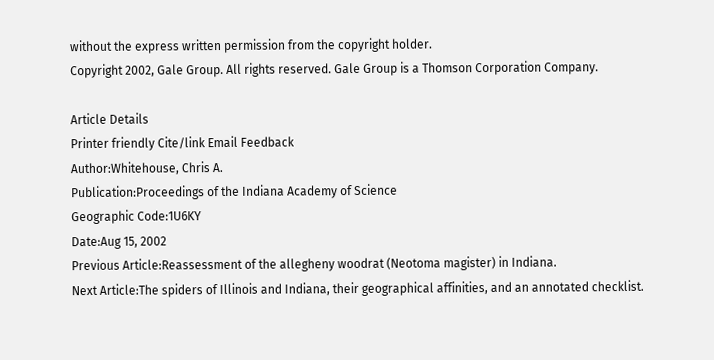without the express written permission from the copyright holder.
Copyright 2002, Gale Group. All rights reserved. Gale Group is a Thomson Corporation Company.

Article Details
Printer friendly Cite/link Email Feedback
Author:Whitehouse, Chris A.
Publication:Proceedings of the Indiana Academy of Science
Geographic Code:1U6KY
Date:Aug 15, 2002
Previous Article:Reassessment of the allegheny woodrat (Neotoma magister) in Indiana.
Next Article:The spiders of Illinois and Indiana, their geographical affinities, and an annotated checklist.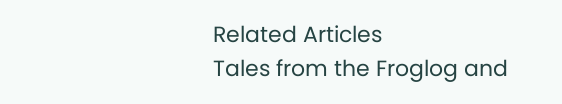Related Articles
Tales from the Froglog and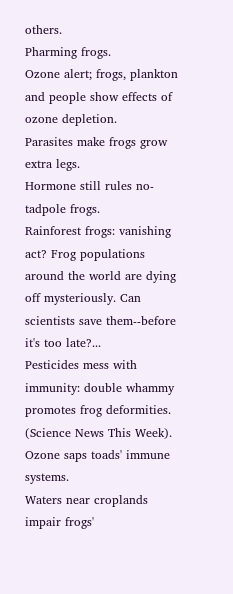others.
Pharming frogs.
Ozone alert; frogs, plankton and people show effects of ozone depletion.
Parasites make frogs grow extra legs.
Hormone still rules no-tadpole frogs.
Rainforest frogs: vanishing act? Frog populations around the world are dying off mysteriously. Can scientists save them--before it's too late?...
Pesticides mess with immunity: double whammy promotes frog deformities. (Science News This Week).
Ozone saps toads' immune systems.
Waters near croplands impair frogs'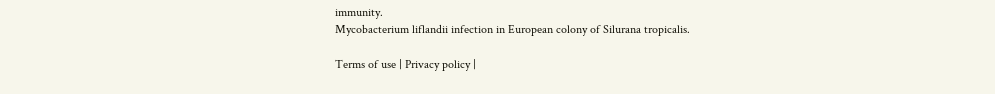immunity.
Mycobacterium liflandii infection in European colony of Silurana tropicalis.

Terms of use | Privacy policy |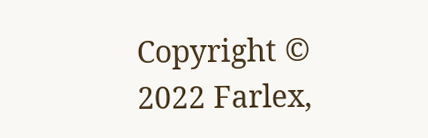Copyright © 2022 Farlex,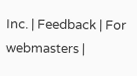Inc. | Feedback | For webmasters |